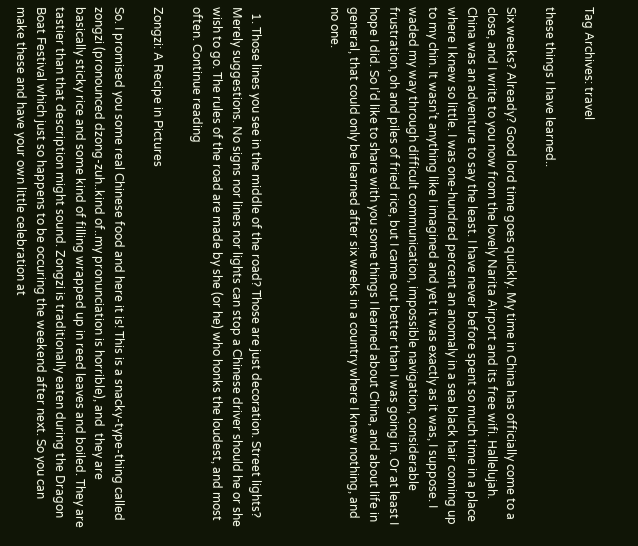Tag Archives: travel

these things I have learned..

Six weeks? Already? Good lord time goes quickly. My time in China has officially come to a close, and I write to you now from the lovely Narita Airport and its free wifi. Hallelujah. China was an adventure to say the least. I have never before spent so much time in a place where I knew so little. I was one-hundred percent an anomaly in a sea black hair coming up to my chin. It wasn’t anything like I imagined and yet it was exactly as it was, I suppose. I waded my way through difficult communication, impossible navigation, considerable frustration, oh and piles of fried rice, but I came out better than I was going in. Or at least I hope I did. So I’d like to share with you some things I learned about China, and about life in general, that could only be learned after six weeks in a country where I knew nothing, and no one.



  1. Those lines you see in the middle of the road? Those are just decoration. Street lights? Merely suggestions. No signs nor lines nor lights can stop a Chinese driver should he or she wish to go. The rules of the road are made by she (or he) who honks the loudest, and most often. Continue reading

Zongzi: A Recipe in Pictures

So. I promised you some real Chinese food and here it is! This is a snacky-type-thing called zongzi (pronounced dzong-zuh..kind of..my pronunciation is horrible), and  they are basically sticky rice and some kind of filling wrapped up in reed leaves and boiled. They are tastier than that description might sound. Zongzi is traditionally eaten during the Dragon Boat Festival which just so happens to be occuring the weekend after next. So you can make these and have your own little celebration at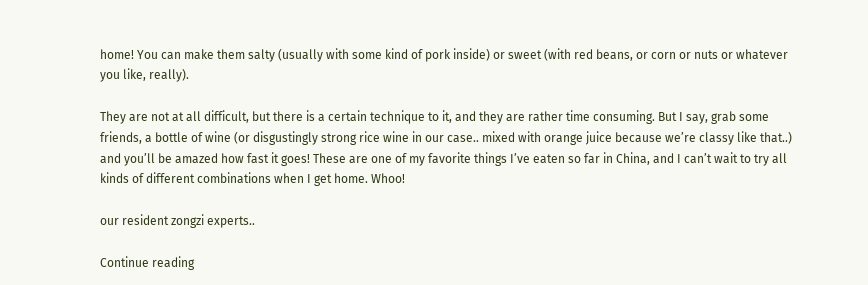home! You can make them salty (usually with some kind of pork inside) or sweet (with red beans, or corn or nuts or whatever you like, really).

They are not at all difficult, but there is a certain technique to it, and they are rather time consuming. But I say, grab some friends, a bottle of wine (or disgustingly strong rice wine in our case.. mixed with orange juice because we’re classy like that..) and you’ll be amazed how fast it goes! These are one of my favorite things I’ve eaten so far in China, and I can’t wait to try all kinds of different combinations when I get home. Whoo!

our resident zongzi experts..

Continue reading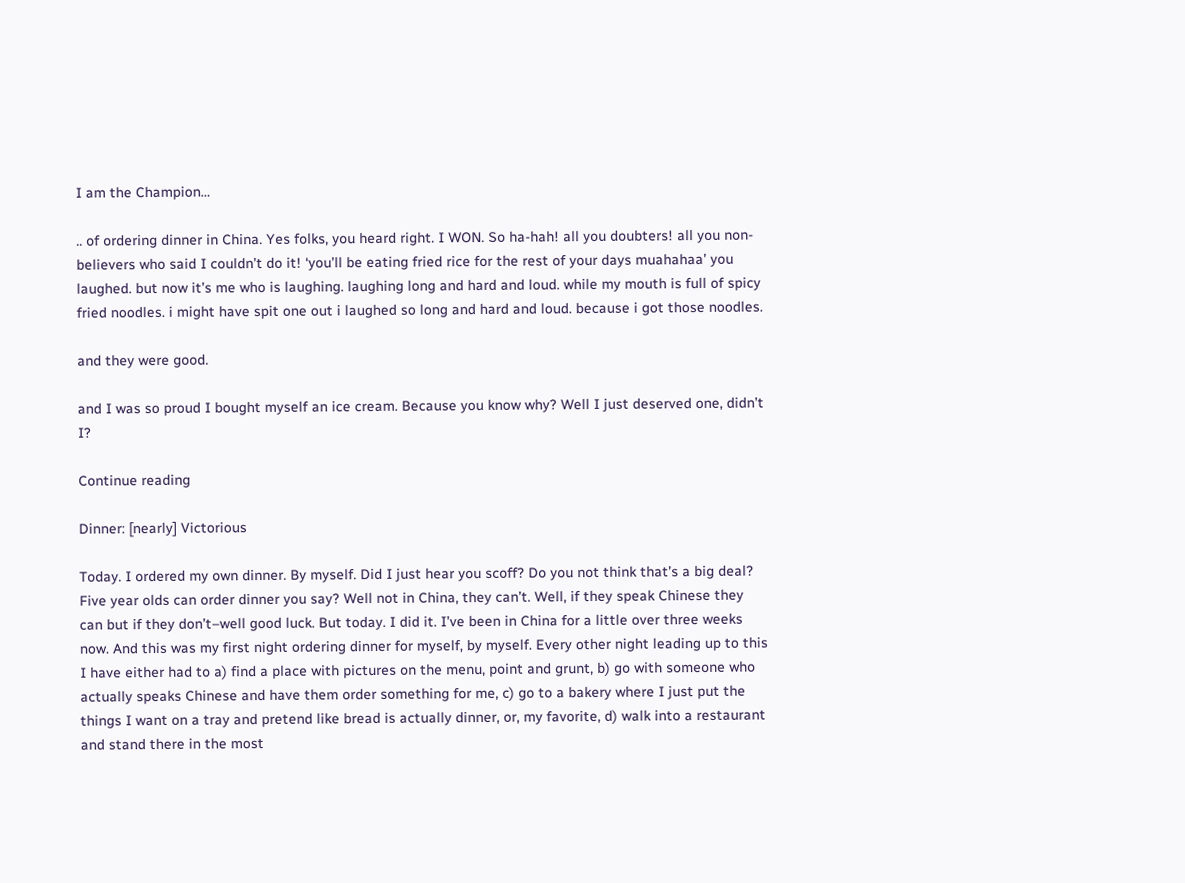I am the Champion…

.. of ordering dinner in China. Yes folks, you heard right. I WON. So ha-hah! all you doubters! all you non-believers who said I couldn’t do it! ‘you’ll be eating fried rice for the rest of your days muahahaa’ you laughed. but now it’s me who is laughing. laughing long and hard and loud. while my mouth is full of spicy fried noodles. i might have spit one out i laughed so long and hard and loud. because i got those noodles.

and they were good.

and I was so proud I bought myself an ice cream. Because you know why? Well I just deserved one, didn’t I?

Continue reading

Dinner: [nearly] Victorious

Today. I ordered my own dinner. By myself. Did I just hear you scoff? Do you not think that’s a big deal? Five year olds can order dinner you say? Well not in China, they can’t. Well, if they speak Chinese they can but if they don’t–well good luck. But today. I did it. I’ve been in China for a little over three weeks now. And this was my first night ordering dinner for myself, by myself. Every other night leading up to this I have either had to a) find a place with pictures on the menu, point and grunt, b) go with someone who actually speaks Chinese and have them order something for me, c) go to a bakery where I just put the things I want on a tray and pretend like bread is actually dinner, or, my favorite, d) walk into a restaurant and stand there in the most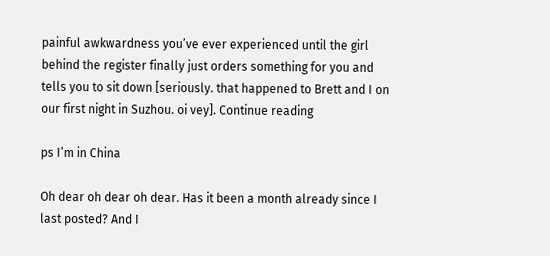painful awkwardness you’ve ever experienced until the girl behind the register finally just orders something for you and tells you to sit down [seriously. that happened to Brett and I on our first night in Suzhou. oi vey]. Continue reading

ps I’m in China

Oh dear oh dear oh dear. Has it been a month already since I last posted? And I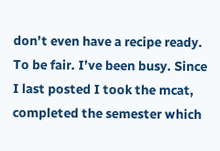don’t even have a recipe ready. To be fair. I’ve been busy. Since I last posted I took the mcat, completed the semester which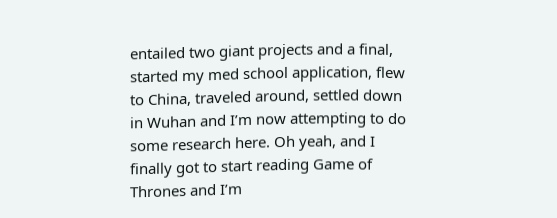entailed two giant projects and a final, started my med school application, flew to China, traveled around, settled down in Wuhan and I’m now attempting to do some research here. Oh yeah, and I finally got to start reading Game of Thrones and I’m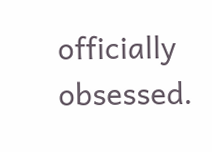officially obsessed.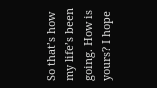So that’s how my life’s been going. How is yours? I hope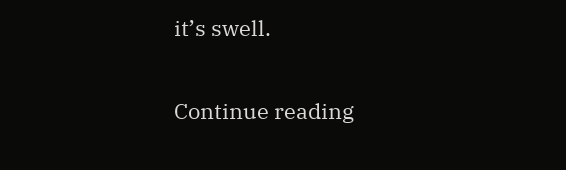it’s swell.

Continue reading